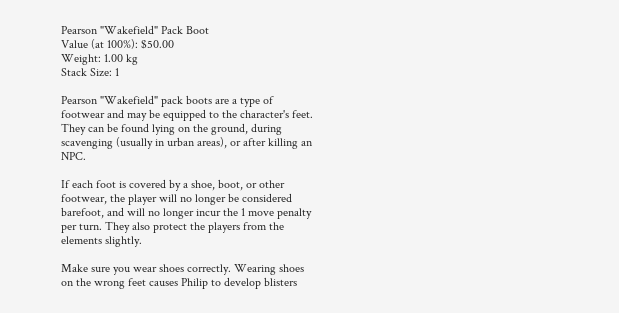Pearson "Wakefield" Pack Boot
Value (at 100%): $50.00
Weight: 1.00 kg
Stack Size: 1

Pearson "Wakefield" pack boots are a type of footwear and may be equipped to the character's feet. They can be found lying on the ground, during scavenging (usually in urban areas), or after killing an NPC.

If each foot is covered by a shoe, boot, or other footwear, the player will no longer be considered barefoot, and will no longer incur the 1 move penalty per turn. They also protect the players from the elements slightly.

Make sure you wear shoes correctly. Wearing shoes on the wrong feet causes Philip to develop blisters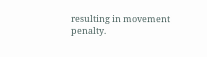resulting in movement penalty.